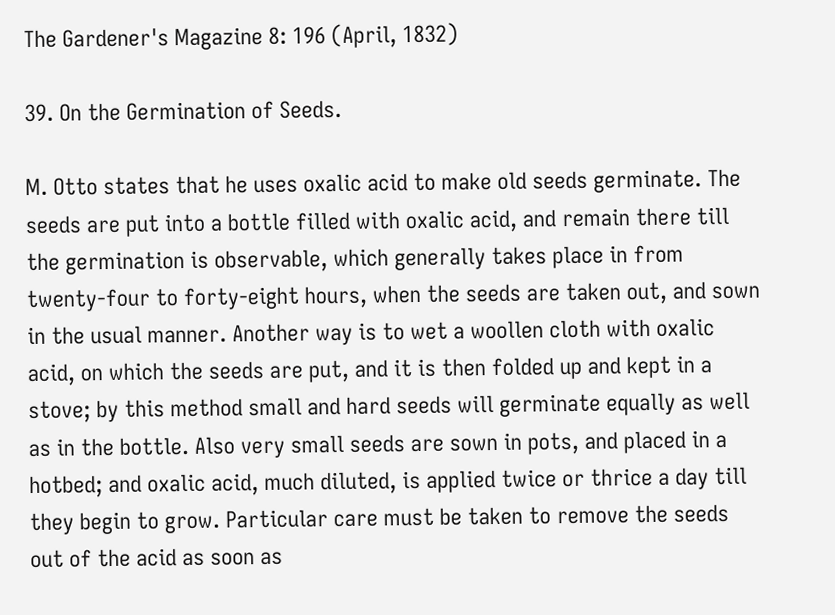The Gardener's Magazine 8: 196 (April, 1832)

39. On the Germination of Seeds.

M. Otto states that he uses oxalic acid to make old seeds germinate. The seeds are put into a bottle filled with oxalic acid, and remain there till the germination is observable, which generally takes place in from twenty-four to forty-eight hours, when the seeds are taken out, and sown in the usual manner. Another way is to wet a woollen cloth with oxalic acid, on which the seeds are put, and it is then folded up and kept in a stove; by this method small and hard seeds will germinate equally as well as in the bottle. Also very small seeds are sown in pots, and placed in a hotbed; and oxalic acid, much diluted, is applied twice or thrice a day till they begin to grow. Particular care must be taken to remove the seeds out of the acid as soon as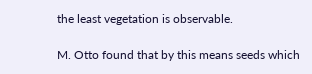the least vegetation is observable.

M. Otto found that by this means seeds which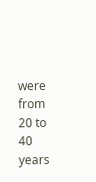were from 20 to 40 years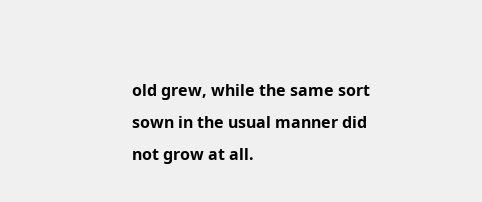old grew, while the same sort sown in the usual manner did not grow at all.